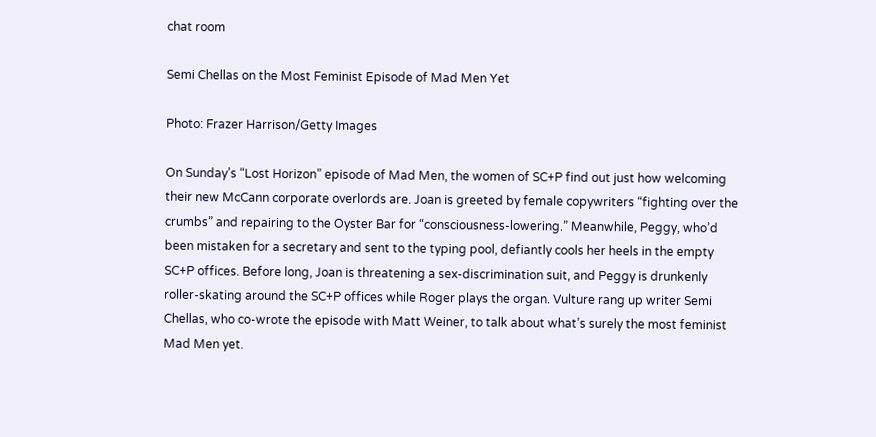chat room

Semi Chellas on the Most Feminist Episode of Mad Men Yet

Photo: Frazer Harrison/Getty Images

On Sunday’s “Lost Horizon” episode of Mad Men, the women of SC+P find out just how welcoming their new McCann corporate overlords are. Joan is greeted by female copywriters “fighting over the crumbs” and repairing to the Oyster Bar for “consciousness-lowering.” Meanwhile, Peggy, who’d been mistaken for a secretary and sent to the typing pool, defiantly cools her heels in the empty SC+P offices. Before long, Joan is threatening a sex-discrimination suit, and Peggy is drunkenly roller-skating around the SC+P offices while Roger plays the organ. Vulture rang up writer Semi Chellas, who co-wrote the episode with Matt Weiner, to talk about what’s surely the most feminist Mad Men yet.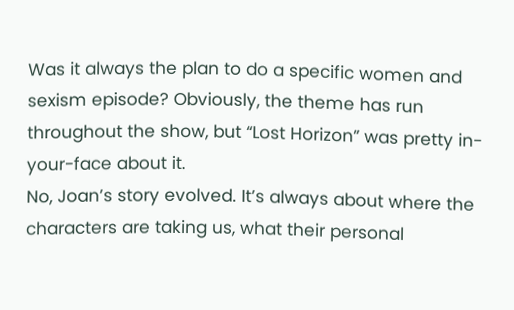Was it always the plan to do a specific women and sexism episode? Obviously, the theme has run throughout the show, but “Lost Horizon” was pretty in-your-face about it.
No, Joan’s story evolved. It’s always about where the characters are taking us, what their personal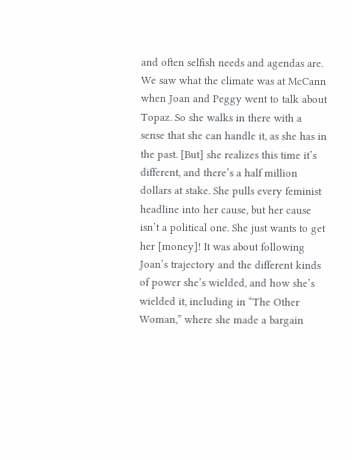and often selfish needs and agendas are. We saw what the climate was at McCann when Joan and Peggy went to talk about Topaz. So she walks in there with a sense that she can handle it, as she has in the past. [But] she realizes this time it’s different, and there’s a half million dollars at stake. She pulls every feminist headline into her cause, but her cause isn’t a political one. She just wants to get her [money]! It was about following Joan’s trajectory and the different kinds of power she’s wielded, and how she’s wielded it, including in “The Other Woman,” where she made a bargain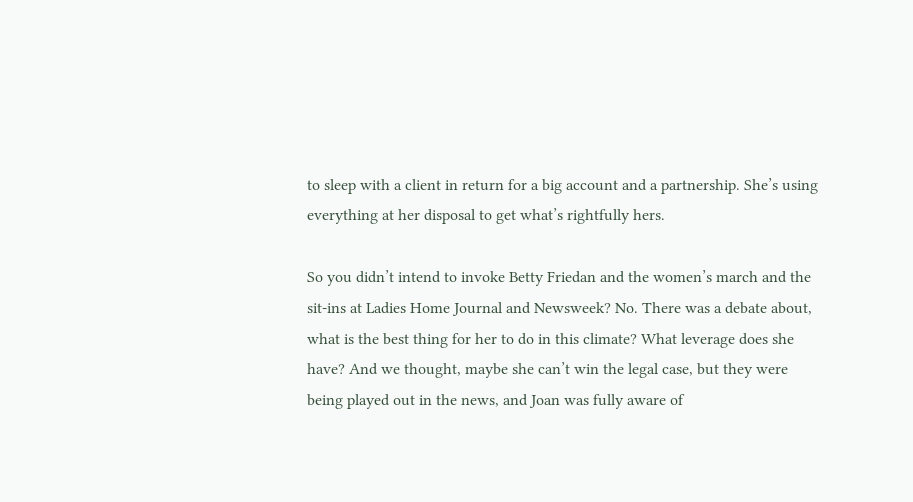to sleep with a client in return for a big account and a partnership. She’s using everything at her disposal to get what’s rightfully hers.

So you didn’t intend to invoke Betty Friedan and the women’s march and the sit-ins at Ladies Home Journal and Newsweek? No. There was a debate about, what is the best thing for her to do in this climate? What leverage does she have? And we thought, maybe she can’t win the legal case, but they were being played out in the news, and Joan was fully aware of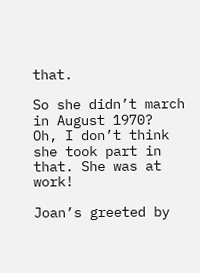that.

So she didn’t march in August 1970?
Oh, I don’t think she took part in that. She was at work!

Joan’s greeted by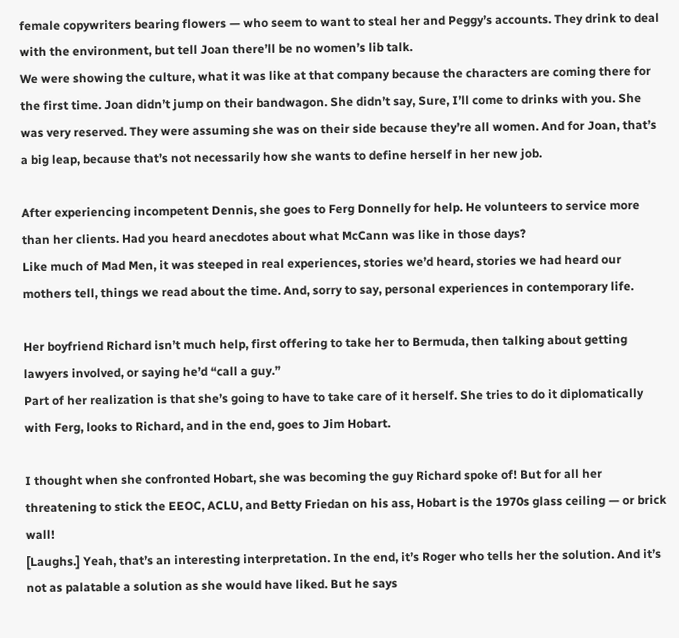female copywriters bearing flowers — who seem to want to steal her and Peggy’s accounts. They drink to deal with the environment, but tell Joan there’ll be no women’s lib talk.
We were showing the culture, what it was like at that company because the characters are coming there for the first time. Joan didn’t jump on their bandwagon. She didn’t say, Sure, I’ll come to drinks with you. She was very reserved. They were assuming she was on their side because they’re all women. And for Joan, that’s a big leap, because that’s not necessarily how she wants to define herself in her new job.

After experiencing incompetent Dennis, she goes to Ferg Donnelly for help. He volunteers to service more than her clients. Had you heard anecdotes about what McCann was like in those days?
Like much of Mad Men, it was steeped in real experiences, stories we’d heard, stories we had heard our mothers tell, things we read about the time. And, sorry to say, personal experiences in contemporary life.

Her boyfriend Richard isn’t much help, first offering to take her to Bermuda, then talking about getting lawyers involved, or saying he’d “call a guy.”
Part of her realization is that she’s going to have to take care of it herself. She tries to do it diplomatically with Ferg, looks to Richard, and in the end, goes to Jim Hobart.

I thought when she confronted Hobart, she was becoming the guy Richard spoke of! But for all her threatening to stick the EEOC, ACLU, and Betty Friedan on his ass, Hobart is the 1970s glass ceiling — or brick wall!
[Laughs.] Yeah, that’s an interesting interpretation. In the end, it’s Roger who tells her the solution. And it’s not as palatable a solution as she would have liked. But he says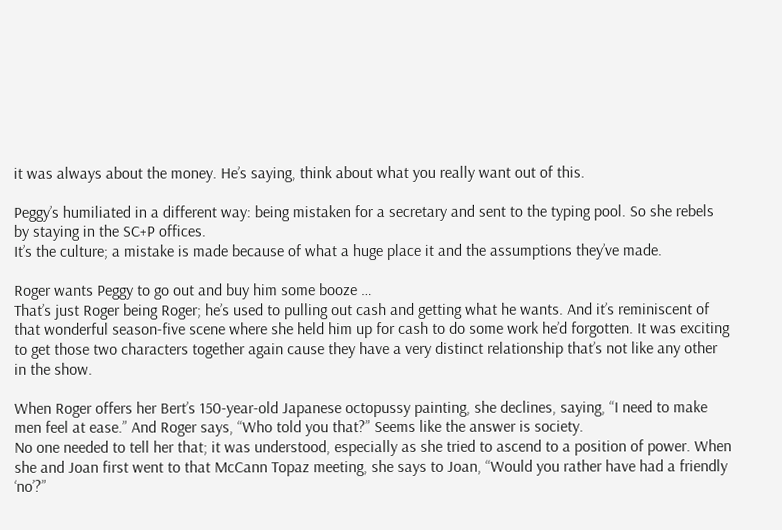it was always about the money. He’s saying, think about what you really want out of this.

Peggy’s humiliated in a different way: being mistaken for a secretary and sent to the typing pool. So she rebels by staying in the SC+P offices.
It’s the culture; a mistake is made because of what a huge place it and the assumptions they’ve made.

Roger wants Peggy to go out and buy him some booze …
That’s just Roger being Roger; he’s used to pulling out cash and getting what he wants. And it’s reminiscent of that wonderful season-five scene where she held him up for cash to do some work he’d forgotten. It was exciting to get those two characters together again cause they have a very distinct relationship that’s not like any other in the show.

When Roger offers her Bert’s 150-year-old Japanese octopussy painting, she declines, saying, “I need to make men feel at ease.” And Roger says, “Who told you that?” Seems like the answer is society.
No one needed to tell her that; it was understood, especially as she tried to ascend to a position of power. When she and Joan first went to that McCann Topaz meeting, she says to Joan, “Would you rather have had a friendly ‘no’?”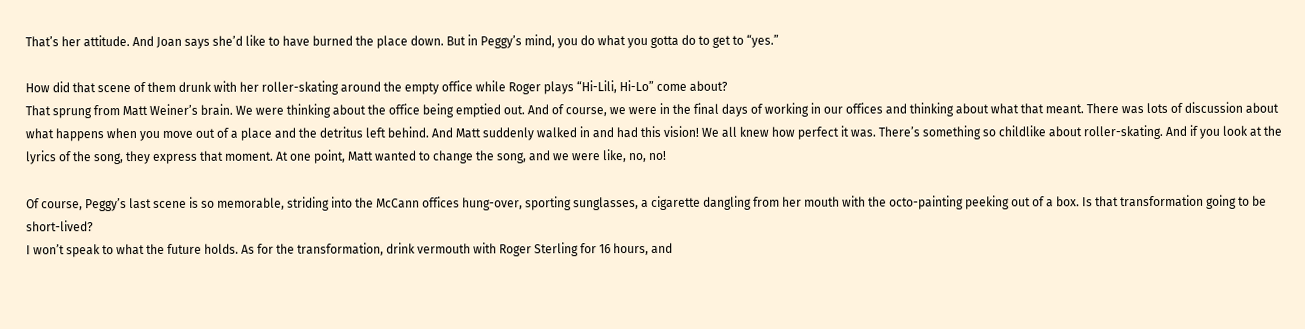That’s her attitude. And Joan says she’d like to have burned the place down. But in Peggy’s mind, you do what you gotta do to get to “yes.”

How did that scene of them drunk with her roller-skating around the empty office while Roger plays “Hi-Lili, Hi-Lo” come about?
That sprung from Matt Weiner’s brain. We were thinking about the office being emptied out. And of course, we were in the final days of working in our offices and thinking about what that meant. There was lots of discussion about what happens when you move out of a place and the detritus left behind. And Matt suddenly walked in and had this vision! We all knew how perfect it was. There’s something so childlike about roller-skating. And if you look at the lyrics of the song, they express that moment. At one point, Matt wanted to change the song, and we were like, no, no!

Of course, Peggy’s last scene is so memorable, striding into the McCann offices hung-over, sporting sunglasses, a cigarette dangling from her mouth with the octo-painting peeking out of a box. Is that transformation going to be short-lived?
I won’t speak to what the future holds. As for the transformation, drink vermouth with Roger Sterling for 16 hours, and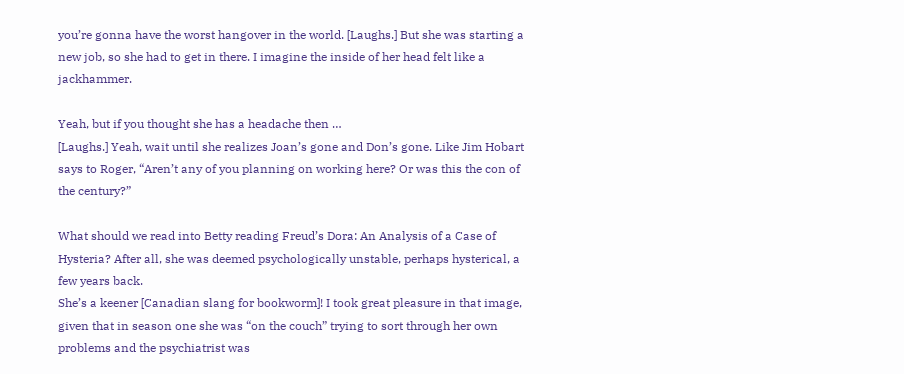you’re gonna have the worst hangover in the world. [Laughs.] But she was starting a new job, so she had to get in there. I imagine the inside of her head felt like a jackhammer.

Yeah, but if you thought she has a headache then …
[Laughs.] Yeah, wait until she realizes Joan’s gone and Don’s gone. Like Jim Hobart says to Roger, “Aren’t any of you planning on working here? Or was this the con of the century?”

What should we read into Betty reading Freud’s Dora: An Analysis of a Case of Hysteria? After all, she was deemed psychologically unstable, perhaps hysterical, a few years back.
She’s a keener [Canadian slang for bookworm]! I took great pleasure in that image, given that in season one she was “on the couch” trying to sort through her own problems and the psychiatrist was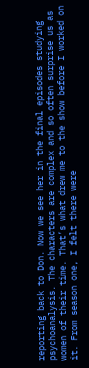reporting back to Don. Now we see her in the final episodes studying psychoanalysis. The characters are complex and so often surprise us as women of their time. That’s what drew me to the show before I worked on it. From season one, I felt there were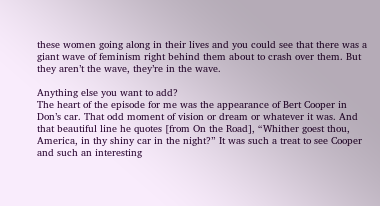these women going along in their lives and you could see that there was a giant wave of feminism right behind them about to crash over them. But they aren’t the wave, they’re in the wave.

Anything else you want to add?
The heart of the episode for me was the appearance of Bert Cooper in Don’s car. That odd moment of vision or dream or whatever it was. And that beautiful line he quotes [from On the Road], “Whither goest thou, America, in thy shiny car in the night?” It was such a treat to see Cooper and such an interesting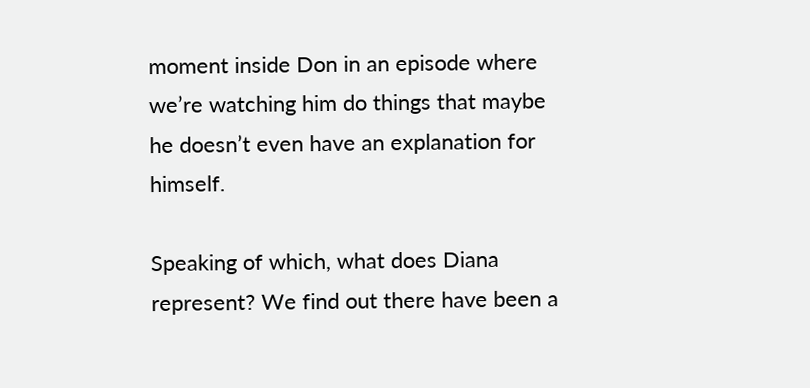moment inside Don in an episode where we’re watching him do things that maybe he doesn’t even have an explanation for himself.

Speaking of which, what does Diana represent? We find out there have been a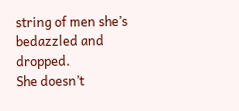string of men she’s bedazzled and dropped.
She doesn’t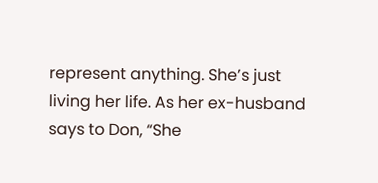represent anything. She’s just living her life. As her ex-husband says to Don, “She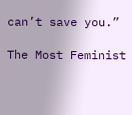can’t save you.”

The Most Feminist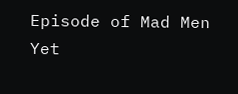Episode of Mad Men Yet